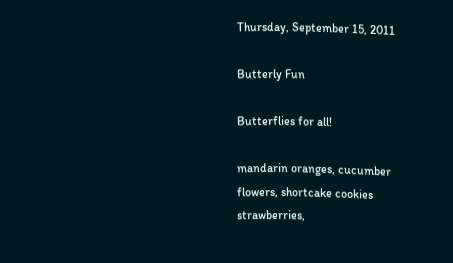Thursday, September 15, 2011

Butterly Fun

Butterflies for all!

mandarin oranges, cucumber flowers, shortcake cookies
strawberries,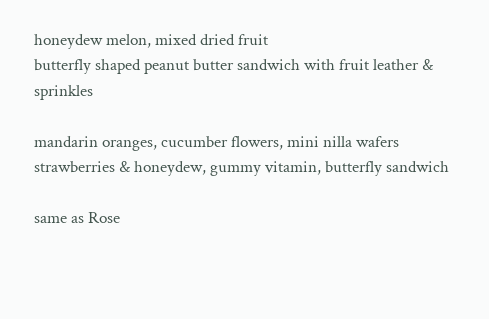honeydew melon, mixed dried fruit
butterfly shaped peanut butter sandwich with fruit leather & sprinkles

mandarin oranges, cucumber flowers, mini nilla wafers
strawberries & honeydew, gummy vitamin, butterfly sandwich

same as Rose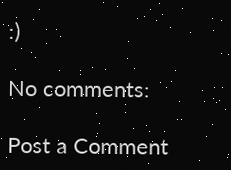:)

No comments:

Post a Comment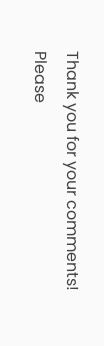Thank you for your comments!
Please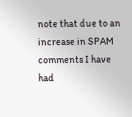note that due to an increase in SPAM comments I have had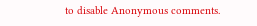to disable Anonymous comments.